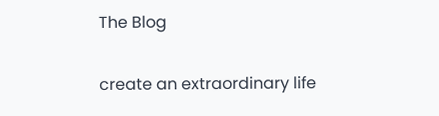The Blog

create an extraordinary life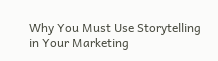Why You Must Use Storytelling in Your Marketing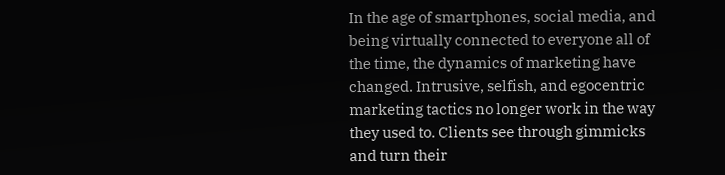In the age of smartphones, social media, and being virtually connected to everyone all of the time, the dynamics of marketing have changed. Intrusive, selfish, and egocentric marketing tactics no longer work in the way they used to. Clients see through gimmicks and turn their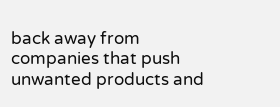back away from companies that push unwanted products and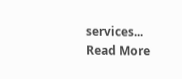services...
Read More